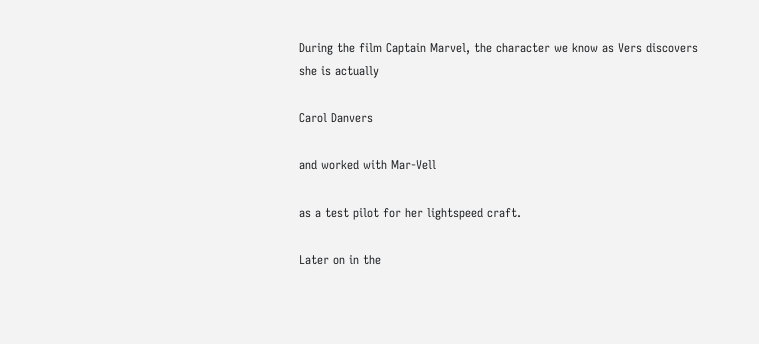During the film Captain Marvel, the character we know as Vers discovers she is actually

Carol Danvers

and worked with Mar-Vell

as a test pilot for her lightspeed craft.

Later on in the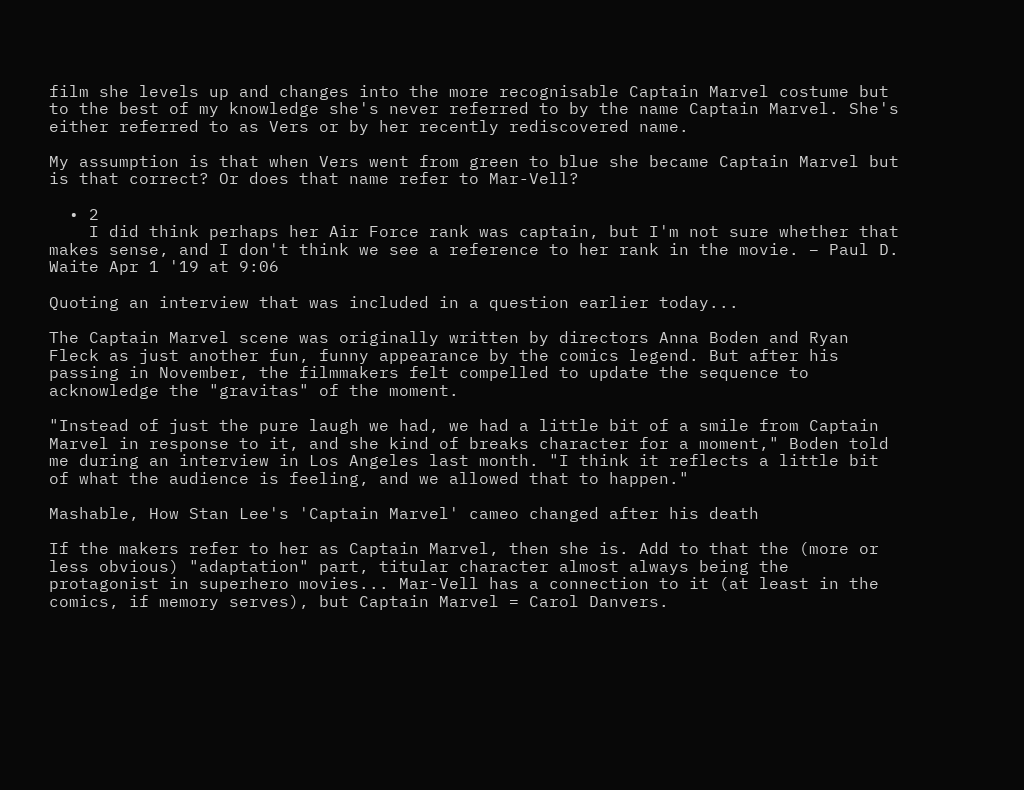film she levels up and changes into the more recognisable Captain Marvel costume but to the best of my knowledge she's never referred to by the name Captain Marvel. She's either referred to as Vers or by her recently rediscovered name.

My assumption is that when Vers went from green to blue she became Captain Marvel but is that correct? Or does that name refer to Mar-Vell?

  • 2
    I did think perhaps her Air Force rank was captain, but I'm not sure whether that makes sense, and I don't think we see a reference to her rank in the movie. – Paul D. Waite Apr 1 '19 at 9:06

Quoting an interview that was included in a question earlier today...

The Captain Marvel scene was originally written by directors Anna Boden and Ryan Fleck as just another fun, funny appearance by the comics legend. But after his passing in November, the filmmakers felt compelled to update the sequence to acknowledge the "gravitas" of the moment.

"Instead of just the pure laugh we had, we had a little bit of a smile from Captain Marvel in response to it, and she kind of breaks character for a moment," Boden told me during an interview in Los Angeles last month. "I think it reflects a little bit of what the audience is feeling, and we allowed that to happen."

Mashable, How Stan Lee's 'Captain Marvel' cameo changed after his death

If the makers refer to her as Captain Marvel, then she is. Add to that the (more or less obvious) "adaptation" part, titular character almost always being the protagonist in superhero movies... Mar-Vell has a connection to it (at least in the comics, if memory serves), but Captain Marvel = Carol Danvers.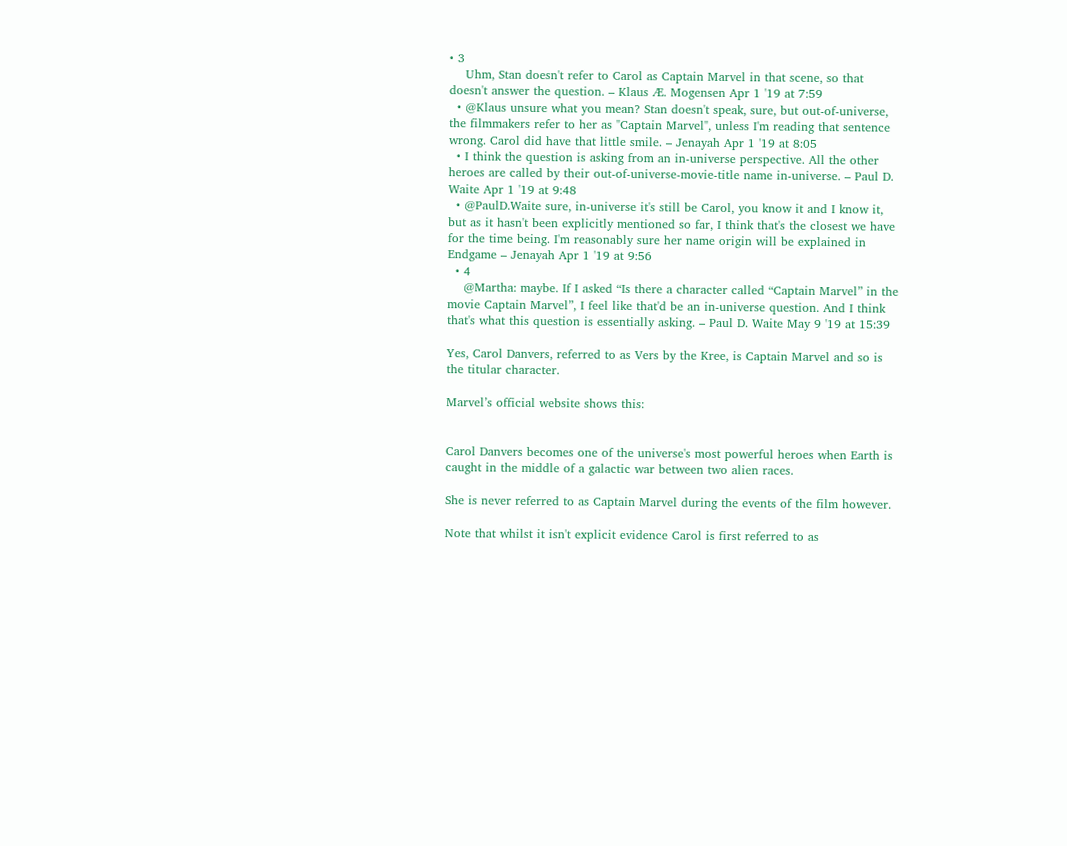• 3
    Uhm, Stan doesn't refer to Carol as Captain Marvel in that scene, so that doesn't answer the question. – Klaus Æ. Mogensen Apr 1 '19 at 7:59
  • @Klaus unsure what you mean? Stan doesn't speak, sure, but out-of-universe, the filmmakers refer to her as "Captain Marvel", unless I'm reading that sentence wrong. Carol did have that little smile. – Jenayah Apr 1 '19 at 8:05
  • I think the question is asking from an in-universe perspective. All the other heroes are called by their out-of-universe-movie-title name in-universe. – Paul D. Waite Apr 1 '19 at 9:48
  • @PaulD.Waite sure, in-universe it's still be Carol, you know it and I know it, but as it hasn't been explicitly mentioned so far, I think that's the closest we have for the time being. I'm reasonably sure her name origin will be explained in Endgame – Jenayah Apr 1 '19 at 9:56
  • 4
    @Martha: maybe. If I asked “Is there a character called “Captain Marvel” in the movie Captain Marvel”, I feel like that'd be an in-universe question. And I think that's what this question is essentially asking. – Paul D. Waite May 9 '19 at 15:39

Yes, Carol Danvers, referred to as Vers by the Kree, is Captain Marvel and so is the titular character.

Marvel’s official website shows this:


Carol Danvers becomes one of the universe's most powerful heroes when Earth is caught in the middle of a galactic war between two alien races.

She is never referred to as Captain Marvel during the events of the film however.

Note that whilst it isn't explicit evidence Carol is first referred to as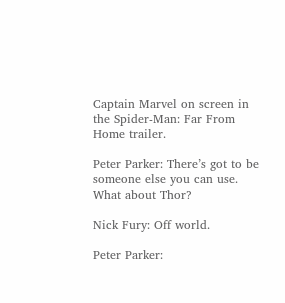Captain Marvel on screen in the Spider-Man: Far From Home trailer.

Peter Parker: There’s got to be someone else you can use. What about Thor?

Nick Fury: Off world.

Peter Parker: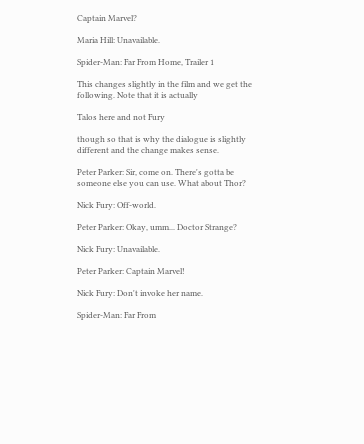Captain Marvel?

Maria Hill: Unavailable.

Spider-Man: Far From Home, Trailer 1

This changes slightly in the film and we get the following. Note that it is actually

Talos here and not Fury

though so that is why the dialogue is slightly different and the change makes sense.

Peter Parker: Sir, come on. There's gotta be someone else you can use. What about Thor?

Nick Fury: Off-world.

Peter Parker: Okay, umm... Doctor Strange?

Nick Fury: Unavailable.

Peter Parker: Captain Marvel!

Nick Fury: Don't invoke her name.

Spider-Man: Far From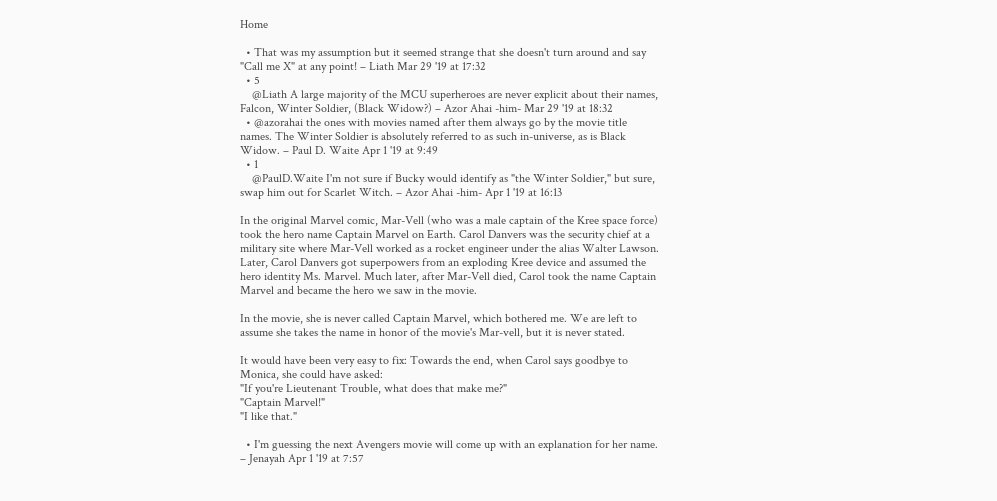Home

  • That was my assumption but it seemed strange that she doesn't turn around and say "Call me X" at any point! – Liath Mar 29 '19 at 17:32
  • 5
    @Liath A large majority of the MCU superheroes are never explicit about their names, Falcon, Winter Soldier, (Black Widow?) – Azor Ahai -him- Mar 29 '19 at 18:32
  • @azorahai the ones with movies named after them always go by the movie title names. The Winter Soldier is absolutely referred to as such in-universe, as is Black Widow. – Paul D. Waite Apr 1 '19 at 9:49
  • 1
    @PaulD.Waite I'm not sure if Bucky would identify as "the Winter Soldier," but sure, swap him out for Scarlet Witch. – Azor Ahai -him- Apr 1 '19 at 16:13

In the original Marvel comic, Mar-Vell (who was a male captain of the Kree space force) took the hero name Captain Marvel on Earth. Carol Danvers was the security chief at a military site where Mar-Vell worked as a rocket engineer under the alias Walter Lawson. Later, Carol Danvers got superpowers from an exploding Kree device and assumed the hero identity Ms. Marvel. Much later, after Mar-Vell died, Carol took the name Captain Marvel and became the hero we saw in the movie.

In the movie, she is never called Captain Marvel, which bothered me. We are left to assume she takes the name in honor of the movie's Mar-vell, but it is never stated.

It would have been very easy to fix: Towards the end, when Carol says goodbye to Monica, she could have asked:
"If you're Lieutenant Trouble, what does that make me?"
"Captain Marvel!"
"I like that."

  • I'm guessing the next Avengers movie will come up with an explanation for her name. – Jenayah Apr 1 '19 at 7:57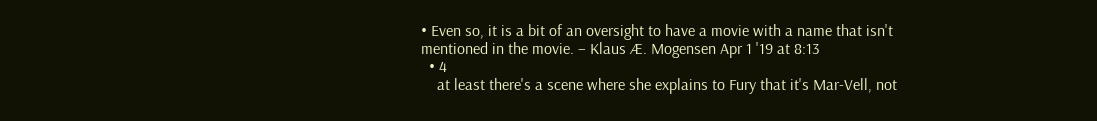• Even so, it is a bit of an oversight to have a movie with a name that isn't mentioned in the movie. – Klaus Æ. Mogensen Apr 1 '19 at 8:13
  • 4
    at least there's a scene where she explains to Fury that it's Mar-Vell, not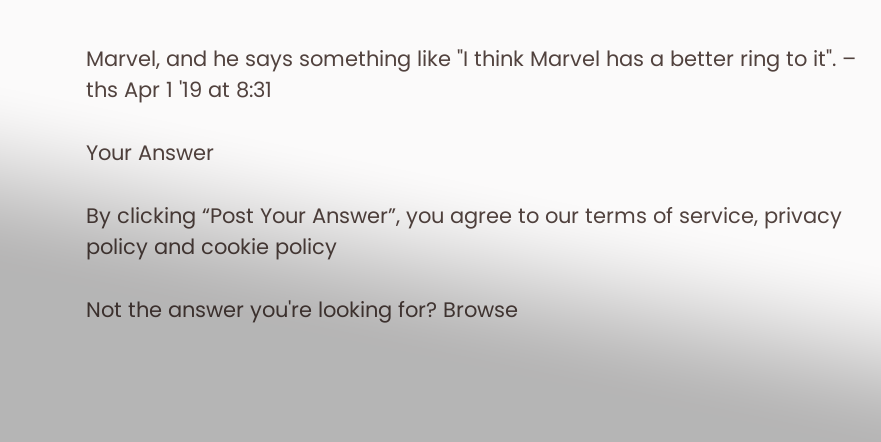Marvel, and he says something like "I think Marvel has a better ring to it". – ths Apr 1 '19 at 8:31

Your Answer

By clicking “Post Your Answer”, you agree to our terms of service, privacy policy and cookie policy

Not the answer you're looking for? Browse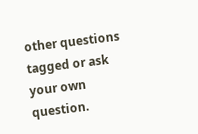other questions tagged or ask your own question.